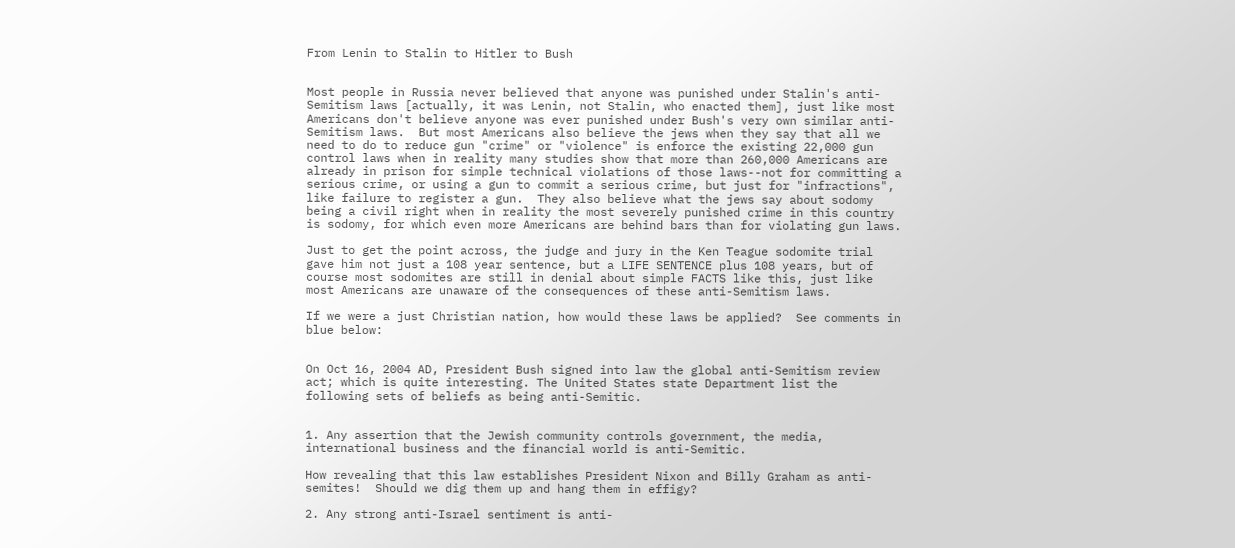From Lenin to Stalin to Hitler to Bush


Most people in Russia never believed that anyone was punished under Stalin's anti-Semitism laws [actually, it was Lenin, not Stalin, who enacted them], just like most Americans don't believe anyone was ever punished under Bush's very own similar anti-Semitism laws.  But most Americans also believe the jews when they say that all we need to do to reduce gun "crime" or "violence" is enforce the existing 22,000 gun control laws when in reality many studies show that more than 260,000 Americans are already in prison for simple technical violations of those laws--not for committing a serious crime, or using a gun to commit a serious crime, but just for "infractions", like failure to register a gun.  They also believe what the jews say about sodomy being a civil right when in reality the most severely punished crime in this country is sodomy, for which even more Americans are behind bars than for violating gun laws.

Just to get the point across, the judge and jury in the Ken Teague sodomite trial gave him not just a 108 year sentence, but a LIFE SENTENCE plus 108 years, but of course most sodomites are still in denial about simple FACTS like this, just like most Americans are unaware of the consequences of these anti-Semitism laws.

If we were a just Christian nation, how would these laws be applied?  See comments in blue below:


On Oct 16, 2004 AD, President Bush signed into law the global anti-Semitism review act; which is quite interesting. The United States state Department list the following sets of beliefs as being anti-Semitic.


1. Any assertion that the Jewish community controls government, the media, international business and the financial world is anti-Semitic.

How revealing that this law establishes President Nixon and Billy Graham as anti-semites!  Should we dig them up and hang them in effigy?

2. Any strong anti-Israel sentiment is anti-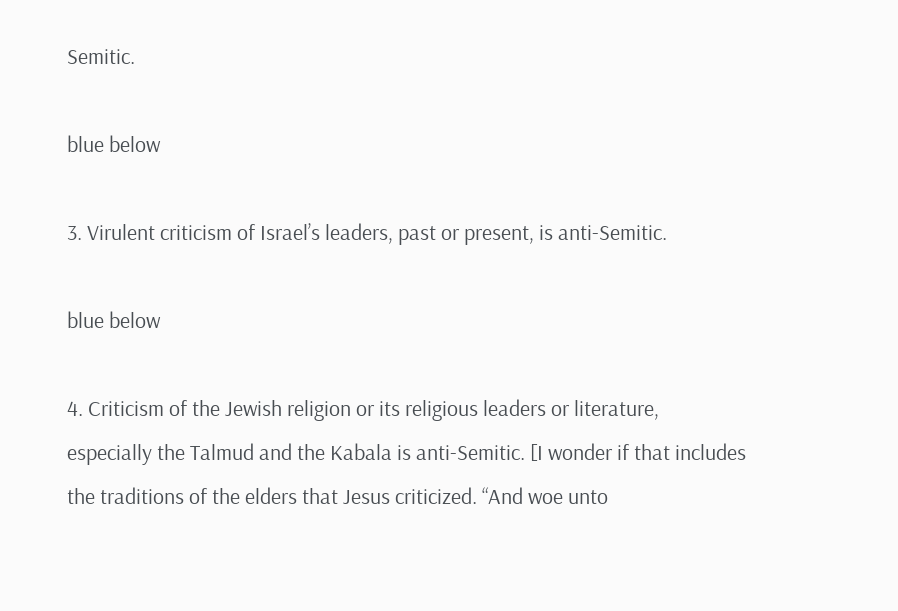Semitic.

blue below

3. Virulent criticism of Israel’s leaders, past or present, is anti-Semitic.

blue below

4. Criticism of the Jewish religion or its religious leaders or literature, especially the Talmud and the Kabala is anti-Semitic. [I wonder if that includes the traditions of the elders that Jesus criticized. “And woe unto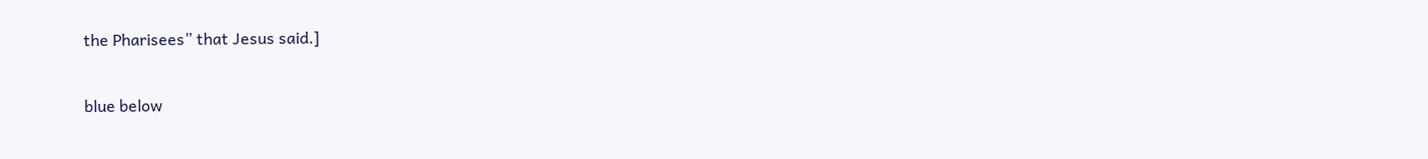the Pharisees” that Jesus said.]

blue below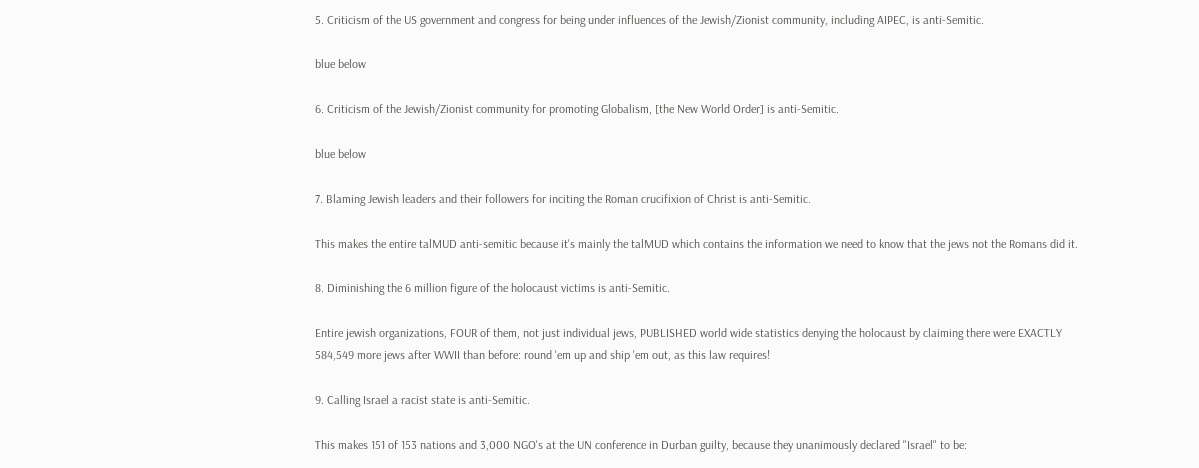5. Criticism of the US government and congress for being under influences of the Jewish/Zionist community, including AIPEC, is anti-Semitic.

blue below

6. Criticism of the Jewish/Zionist community for promoting Globalism, [the New World Order] is anti-Semitic.

blue below

7. Blaming Jewish leaders and their followers for inciting the Roman crucifixion of Christ is anti-Semitic.

This makes the entire talMUD anti-semitic because it's mainly the talMUD which contains the information we need to know that the jews not the Romans did it.

8. Diminishing the 6 million figure of the holocaust victims is anti-Semitic.

Entire jewish organizations, FOUR of them, not just individual jews, PUBLISHED world wide statistics denying the holocaust by claiming there were EXACTLY 584,549 more jews after WWII than before: round 'em up and ship 'em out, as this law requires!

9. Calling Israel a racist state is anti-Semitic.

This makes 151 of 153 nations and 3,000 NGO's at the UN conference in Durban guilty, because they unanimously declared "Israel" to be: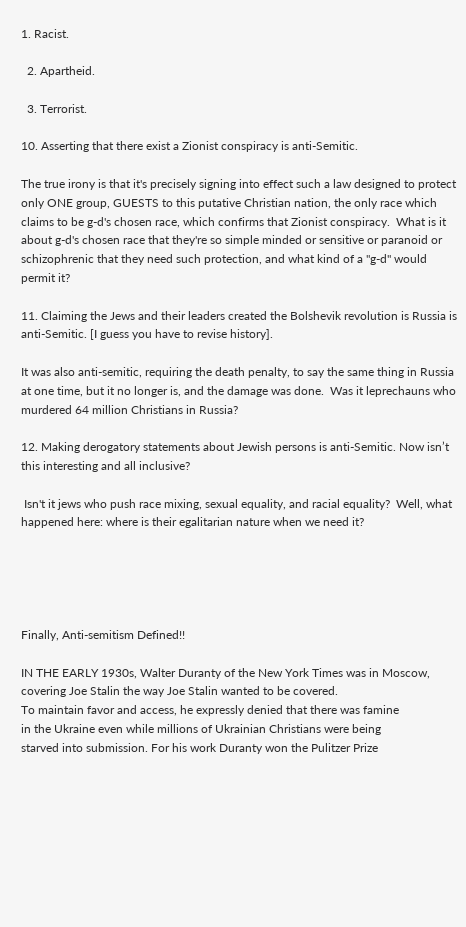1. Racist.

  2. Apartheid.

  3. Terrorist.

10. Asserting that there exist a Zionist conspiracy is anti-Semitic.

The true irony is that it's precisely signing into effect such a law designed to protect only ONE group, GUESTS to this putative Christian nation, the only race which claims to be g-d's chosen race, which confirms that Zionist conspiracy.  What is it about g-d's chosen race that they're so simple minded or sensitive or paranoid or schizophrenic that they need such protection, and what kind of a "g-d" would permit it?

11. Claiming the Jews and their leaders created the Bolshevik revolution is Russia is anti-Semitic. [I guess you have to revise history].

It was also anti-semitic, requiring the death penalty, to say the same thing in Russia at one time, but it no longer is, and the damage was done.  Was it leprechauns who murdered 64 million Christians in Russia?

12. Making derogatory statements about Jewish persons is anti-Semitic. Now isn’t this interesting and all inclusive?

 Isn't it jews who push race mixing, sexual equality, and racial equality?  Well, what happened here: where is their egalitarian nature when we need it?





Finally, Anti-semitism Defined!!

IN THE EARLY 1930s, Walter Duranty of the New York Times was in Moscow,
covering Joe Stalin the way Joe Stalin wanted to be covered.
To maintain favor and access, he expressly denied that there was famine
in the Ukraine even while millions of Ukrainian Christians were being
starved into submission. For his work Duranty won the Pulitzer Prize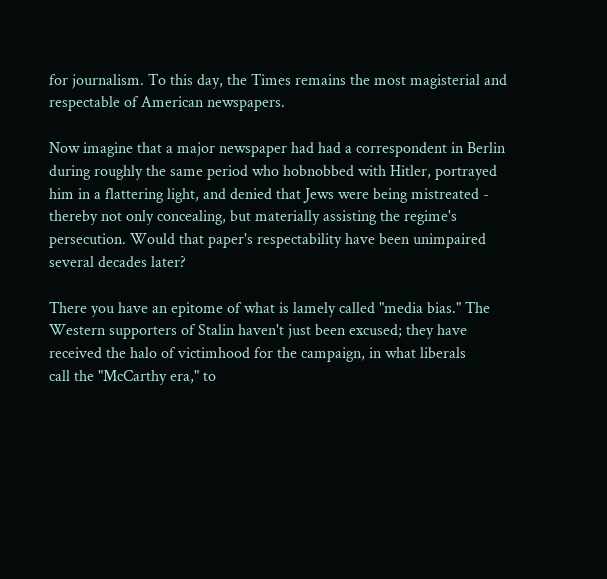for journalism. To this day, the Times remains the most magisterial and
respectable of American newspapers.

Now imagine that a major newspaper had had a correspondent in Berlin
during roughly the same period who hobnobbed with Hitler, portrayed
him in a flattering light, and denied that Jews were being mistreated -
thereby not only concealing, but materially assisting the regime's
persecution. Would that paper's respectability have been unimpaired
several decades later?

There you have an epitome of what is lamely called "media bias." The
Western supporters of Stalin haven't just been excused; they have
received the halo of victimhood for the campaign, in what liberals
call the "McCarthy era," to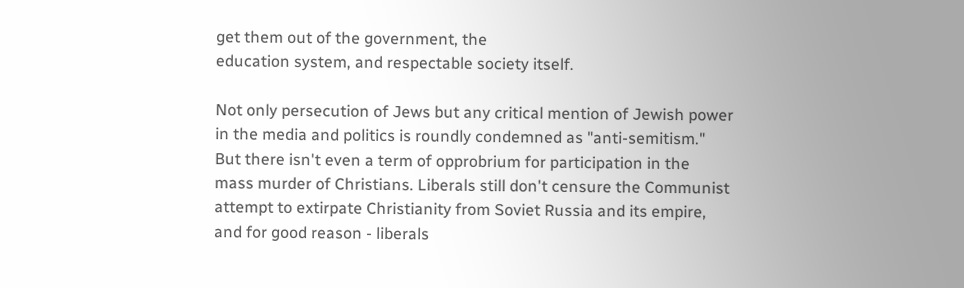get them out of the government, the
education system, and respectable society itself.

Not only persecution of Jews but any critical mention of Jewish power
in the media and politics is roundly condemned as "anti-semitism."
But there isn't even a term of opprobrium for participation in the
mass murder of Christians. Liberals still don't censure the Communist
attempt to extirpate Christianity from Soviet Russia and its empire,
and for good reason - liberals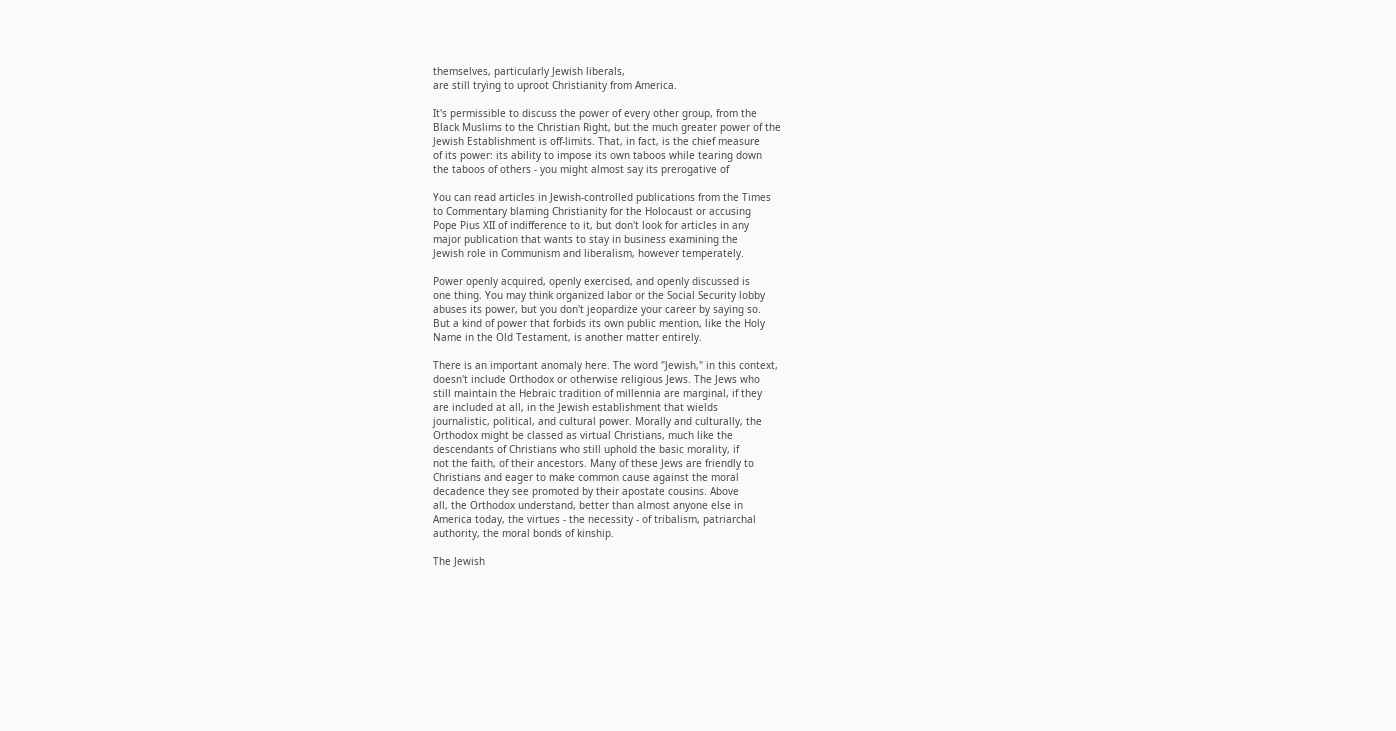themselves, particularly Jewish liberals,
are still trying to uproot Christianity from America.

It's permissible to discuss the power of every other group, from the
Black Muslims to the Christian Right, but the much greater power of the
Jewish Establishment is off-limits. That, in fact, is the chief measure
of its power: its ability to impose its own taboos while tearing down
the taboos of others - you might almost say its prerogative of

You can read articles in Jewish-controlled publications from the Times
to Commentary blaming Christianity for the Holocaust or accusing
Pope Pius XII of indifference to it, but don't look for articles in any
major publication that wants to stay in business examining the
Jewish role in Communism and liberalism, however temperately.

Power openly acquired, openly exercised, and openly discussed is
one thing. You may think organized labor or the Social Security lobby
abuses its power, but you don't jeopardize your career by saying so.
But a kind of power that forbids its own public mention, like the Holy
Name in the Old Testament, is another matter entirely.

There is an important anomaly here. The word "Jewish," in this context,
doesn't include Orthodox or otherwise religious Jews. The Jews who
still maintain the Hebraic tradition of millennia are marginal, if they
are included at all, in the Jewish establishment that wields
journalistic, political, and cultural power. Morally and culturally, the
Orthodox might be classed as virtual Christians, much like the
descendants of Christians who still uphold the basic morality, if
not the faith, of their ancestors. Many of these Jews are friendly to
Christians and eager to make common cause against the moral
decadence they see promoted by their apostate cousins. Above
all, the Orthodox understand, better than almost anyone else in
America today, the virtues - the necessity - of tribalism, patriarchal
authority, the moral bonds of kinship.

The Jewish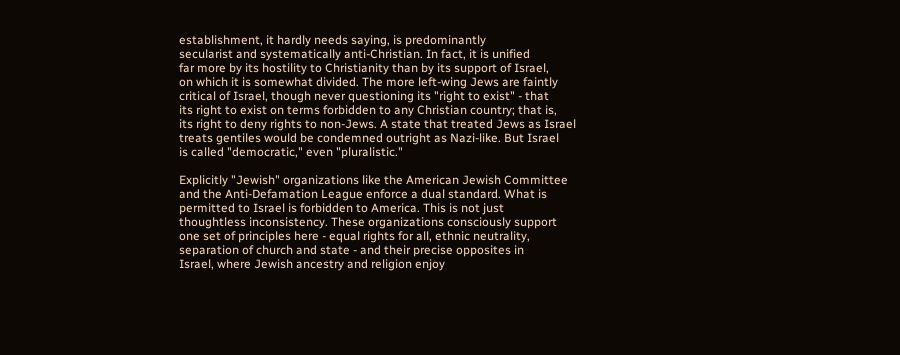establishment, it hardly needs saying, is predominantly
secularist and systematically anti-Christian. In fact, it is unified
far more by its hostility to Christianity than by its support of Israel,
on which it is somewhat divided. The more left-wing Jews are faintly
critical of Israel, though never questioning its "right to exist" - that
its right to exist on terms forbidden to any Christian country; that is,
its right to deny rights to non-Jews. A state that treated Jews as Israel
treats gentiles would be condemned outright as Nazi-like. But Israel
is called "democratic," even "pluralistic."

Explicitly "Jewish" organizations like the American Jewish Committee
and the Anti-Defamation League enforce a dual standard. What is
permitted to Israel is forbidden to America. This is not just
thoughtless inconsistency. These organizations consciously support
one set of principles here - equal rights for all, ethnic neutrality,
separation of church and state - and their precise opposites in
Israel, where Jewish ancestry and religion enjoy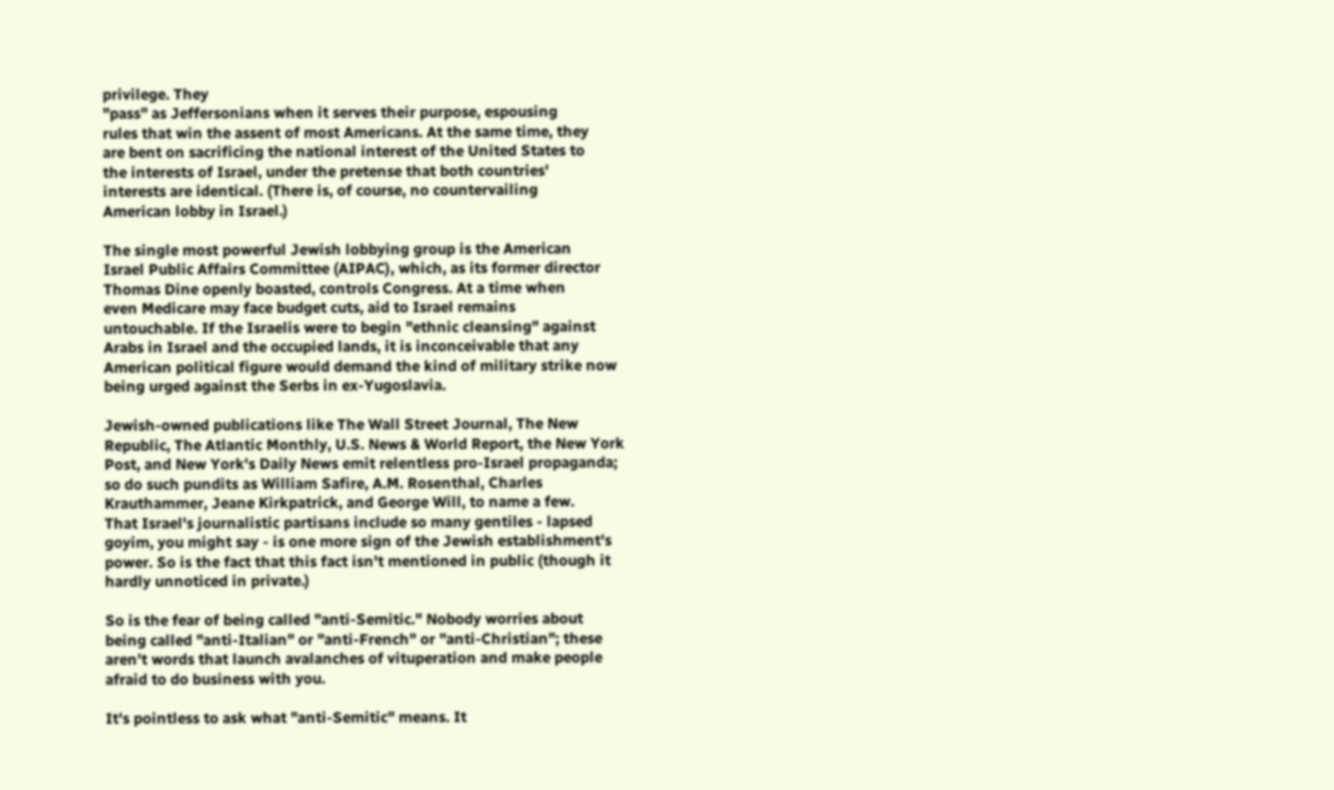privilege. They
"pass" as Jeffersonians when it serves their purpose, espousing
rules that win the assent of most Americans. At the same time, they
are bent on sacrificing the national interest of the United States to
the interests of Israel, under the pretense that both countries'
interests are identical. (There is, of course, no countervailing
American lobby in Israel.)

The single most powerful Jewish lobbying group is the American
Israel Public Affairs Committee (AIPAC), which, as its former director
Thomas Dine openly boasted, controls Congress. At a time when
even Medicare may face budget cuts, aid to Israel remains
untouchable. If the Israelis were to begin "ethnic cleansing" against
Arabs in Israel and the occupied lands, it is inconceivable that any
American political figure would demand the kind of military strike now
being urged against the Serbs in ex-Yugoslavia.

Jewish-owned publications like The Wall Street Journal, The New
Republic, The Atlantic Monthly, U.S. News & World Report, the New York
Post, and New York's Daily News emit relentless pro-Israel propaganda;
so do such pundits as William Safire, A.M. Rosenthal, Charles
Krauthammer, Jeane Kirkpatrick, and George Will, to name a few.
That Israel's journalistic partisans include so many gentiles - lapsed
goyim, you might say - is one more sign of the Jewish establishment's
power. So is the fact that this fact isn't mentioned in public (though it
hardly unnoticed in private.)

So is the fear of being called "anti-Semitic." Nobody worries about
being called "anti-Italian" or "anti-French" or "anti-Christian"; these
aren't words that launch avalanches of vituperation and make people
afraid to do business with you.

It's pointless to ask what "anti-Semitic" means. It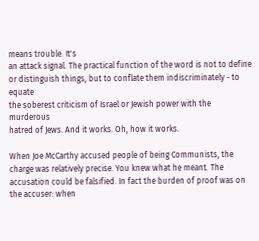means trouble. It's
an attack signal. The practical function of the word is not to define
or distinguish things, but to conflate them indiscriminately - to equate
the soberest criticism of Israel or Jewish power with the murderous
hatred of Jews. And it works. Oh, how it works.

When Joe McCarthy accused people of being Communists, the
charge was relatively precise. You knew what he meant. The
accusation could be falsified. In fact the burden of proof was on
the accuser: when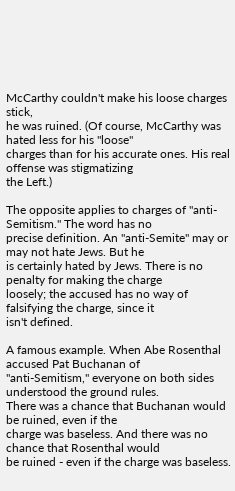McCarthy couldn't make his loose charges stick,
he was ruined. (Of course, McCarthy was hated less for his "loose"
charges than for his accurate ones. His real offense was stigmatizing
the Left.)

The opposite applies to charges of "anti-Semitism." The word has no
precise definition. An "anti-Semite" may or may not hate Jews. But he
is certainly hated by Jews. There is no penalty for making the charge
loosely; the accused has no way of falsifying the charge, since it
isn't defined.

A famous example. When Abe Rosenthal accused Pat Buchanan of
"anti-Semitism," everyone on both sides understood the ground rules.
There was a chance that Buchanan would be ruined, even if the
charge was baseless. And there was no chance that Rosenthal would
be ruined - even if the charge was baseless.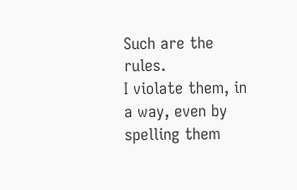Such are the rules.
I violate them, in a way, even by spelling them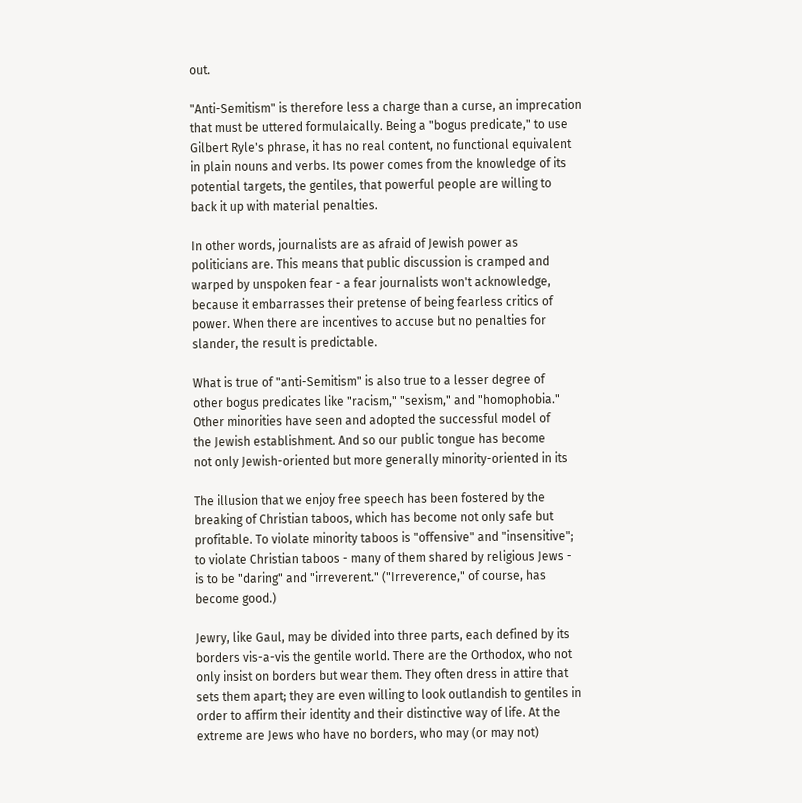out.

"Anti-Semitism" is therefore less a charge than a curse, an imprecation
that must be uttered formulaically. Being a "bogus predicate," to use
Gilbert Ryle's phrase, it has no real content, no functional equivalent
in plain nouns and verbs. Its power comes from the knowledge of its
potential targets, the gentiles, that powerful people are willing to
back it up with material penalties.

In other words, journalists are as afraid of Jewish power as
politicians are. This means that public discussion is cramped and
warped by unspoken fear - a fear journalists won't acknowledge,
because it embarrasses their pretense of being fearless critics of
power. When there are incentives to accuse but no penalties for
slander, the result is predictable.

What is true of "anti-Semitism" is also true to a lesser degree of
other bogus predicates like "racism," "sexism," and "homophobia."
Other minorities have seen and adopted the successful model of
the Jewish establishment. And so our public tongue has become
not only Jewish-oriented but more generally minority-oriented in its

The illusion that we enjoy free speech has been fostered by the
breaking of Christian taboos, which has become not only safe but
profitable. To violate minority taboos is "offensive" and "insensitive";
to violate Christian taboos - many of them shared by religious Jews -
is to be "daring" and "irreverent." ("Irreverence," of course, has
become good.)

Jewry, like Gaul, may be divided into three parts, each defined by its
borders vis-a-vis the gentile world. There are the Orthodox, who not
only insist on borders but wear them. They often dress in attire that
sets them apart; they are even willing to look outlandish to gentiles in
order to affirm their identity and their distinctive way of life. At the
extreme are Jews who have no borders, who may (or may not)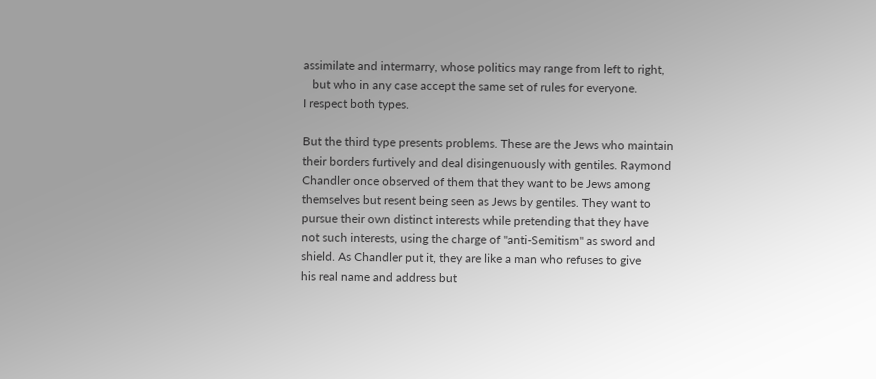assimilate and intermarry, whose politics may range from left to right,
   but who in any case accept the same set of rules for everyone.
I respect both types.

But the third type presents problems. These are the Jews who maintain
their borders furtively and deal disingenuously with gentiles. Raymond
Chandler once observed of them that they want to be Jews among
themselves but resent being seen as Jews by gentiles. They want to
pursue their own distinct interests while pretending that they have
not such interests, using the charge of "anti-Semitism" as sword and
shield. As Chandler put it, they are like a man who refuses to give
his real name and address but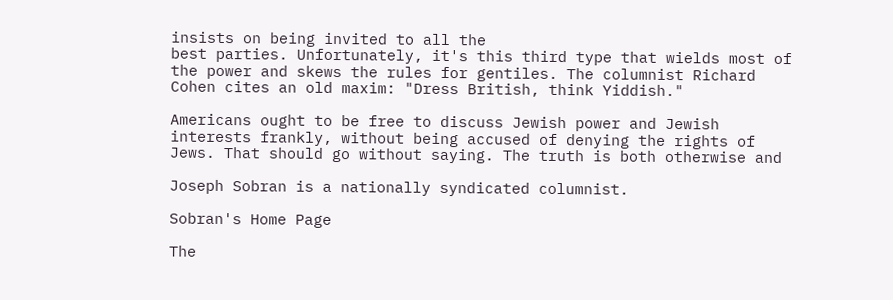insists on being invited to all the
best parties. Unfortunately, it's this third type that wields most of
the power and skews the rules for gentiles. The columnist Richard
Cohen cites an old maxim: "Dress British, think Yiddish."

Americans ought to be free to discuss Jewish power and Jewish
interests frankly, without being accused of denying the rights of
Jews. That should go without saying. The truth is both otherwise and

Joseph Sobran is a nationally syndicated columnist.

Sobran's Home Page

The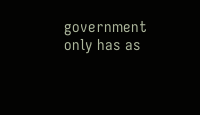government only has as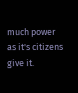much power as it's citizens give it.